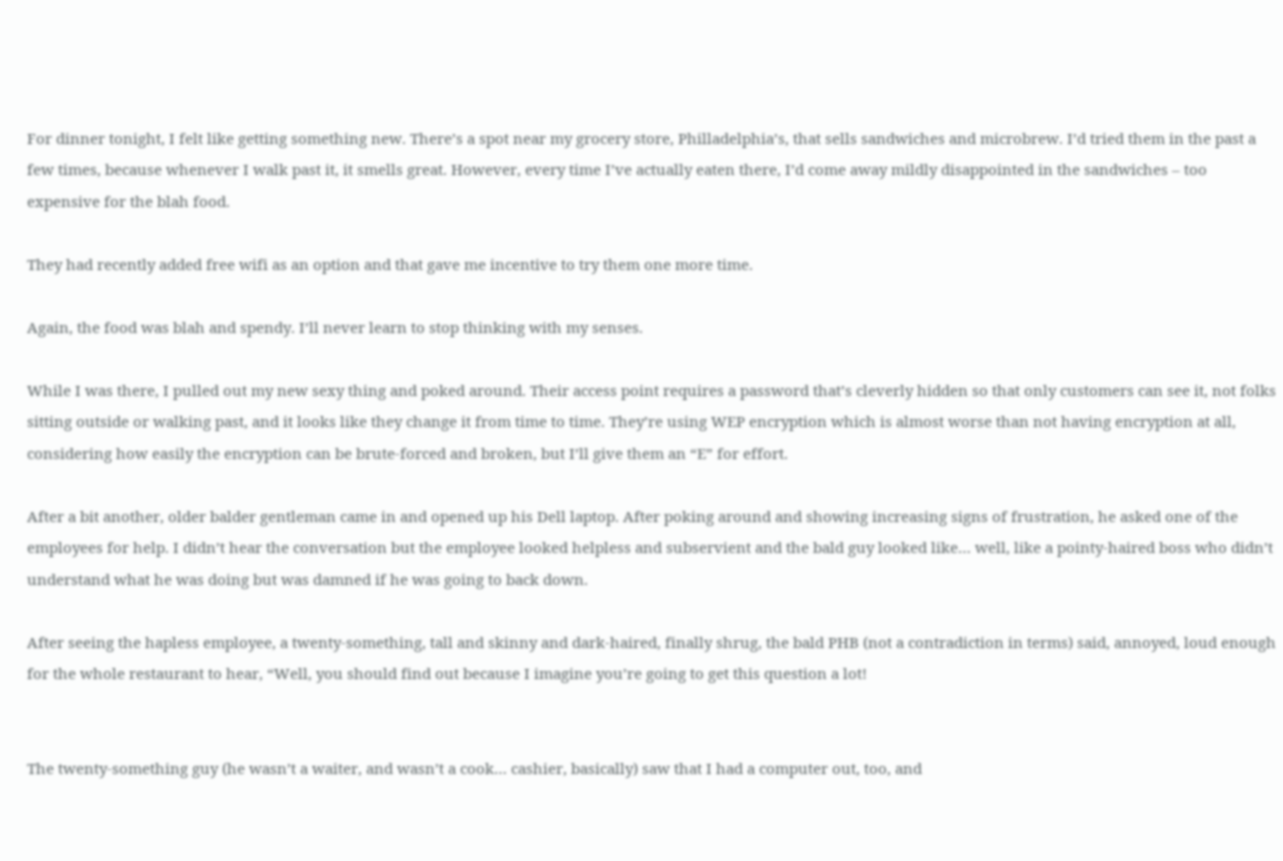For dinner tonight, I felt like getting something new. There’s a spot near my grocery store, Philladelphia’s, that sells sandwiches and microbrew. I’d tried them in the past a few times, because whenever I walk past it, it smells great. However, every time I’ve actually eaten there, I’d come away mildly disappointed in the sandwiches – too expensive for the blah food.

They had recently added free wifi as an option and that gave me incentive to try them one more time.

Again, the food was blah and spendy. I’ll never learn to stop thinking with my senses.

While I was there, I pulled out my new sexy thing and poked around. Their access point requires a password that’s cleverly hidden so that only customers can see it, not folks sitting outside or walking past, and it looks like they change it from time to time. They’re using WEP encryption which is almost worse than not having encryption at all, considering how easily the encryption can be brute-forced and broken, but I’ll give them an “E” for effort.

After a bit another, older balder gentleman came in and opened up his Dell laptop. After poking around and showing increasing signs of frustration, he asked one of the employees for help. I didn’t hear the conversation but the employee looked helpless and subservient and the bald guy looked like… well, like a pointy-haired boss who didn’t understand what he was doing but was damned if he was going to back down.

After seeing the hapless employee, a twenty-something, tall and skinny and dark-haired, finally shrug, the bald PHB (not a contradiction in terms) said, annoyed, loud enough for the whole restaurant to hear, “Well, you should find out because I imagine you’re going to get this question a lot!


The twenty-something guy (he wasn’t a waiter, and wasn’t a cook… cashier, basically) saw that I had a computer out, too, and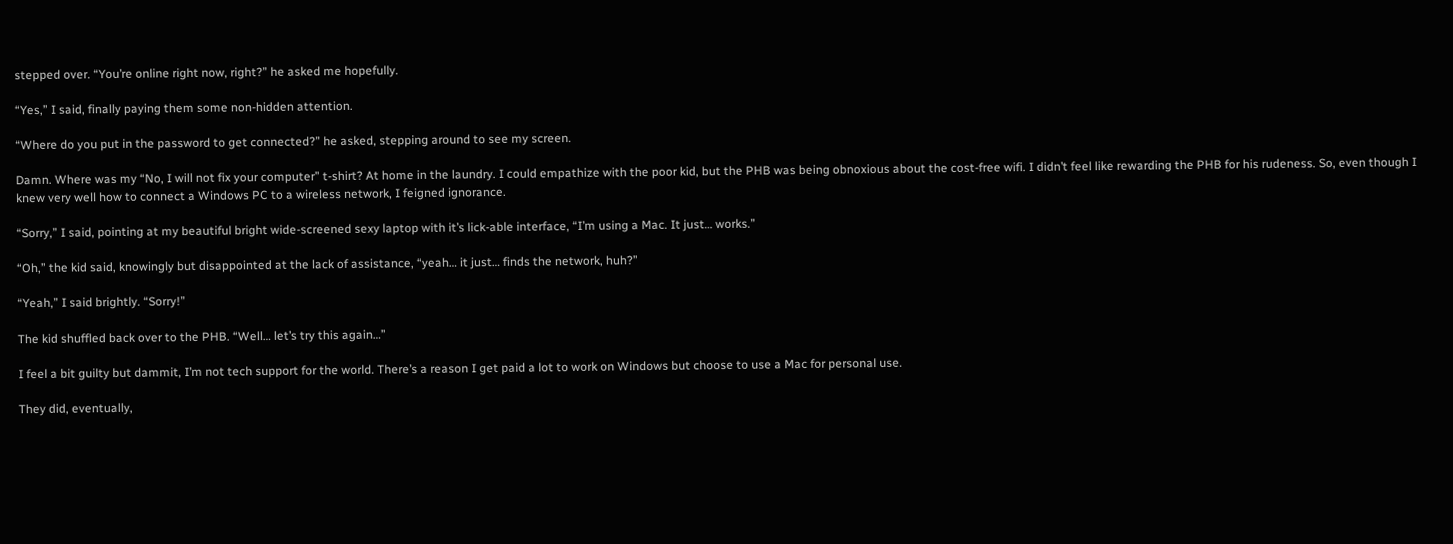stepped over. “You’re online right now, right?” he asked me hopefully.

“Yes,” I said, finally paying them some non-hidden attention.

“Where do you put in the password to get connected?” he asked, stepping around to see my screen.

Damn. Where was my “No, I will not fix your computer” t-shirt? At home in the laundry. I could empathize with the poor kid, but the PHB was being obnoxious about the cost-free wifi. I didn’t feel like rewarding the PHB for his rudeness. So, even though I knew very well how to connect a Windows PC to a wireless network, I feigned ignorance.

“Sorry,” I said, pointing at my beautiful bright wide-screened sexy laptop with it’s lick-able interface, “I’m using a Mac. It just… works.”

“Oh,” the kid said, knowingly but disappointed at the lack of assistance, “yeah… it just… finds the network, huh?”

“Yeah,” I said brightly. “Sorry!”

The kid shuffled back over to the PHB. “Well… let’s try this again…”

I feel a bit guilty but dammit, I’m not tech support for the world. There’s a reason I get paid a lot to work on Windows but choose to use a Mac for personal use.

They did, eventually,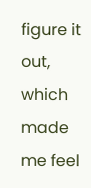figure it out, which made me feel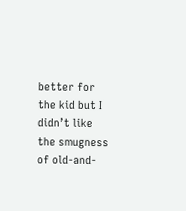better for the kid but I didn’t like the smugness of old-and-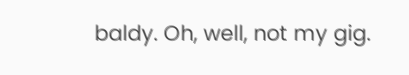baldy. Oh, well, not my gig.